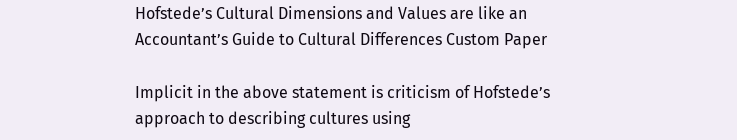Hofstede’s Cultural Dimensions and Values are like an Accountant’s Guide to Cultural Differences Custom Paper

Implicit in the above statement is criticism of Hofstede’s approach to describing cultures using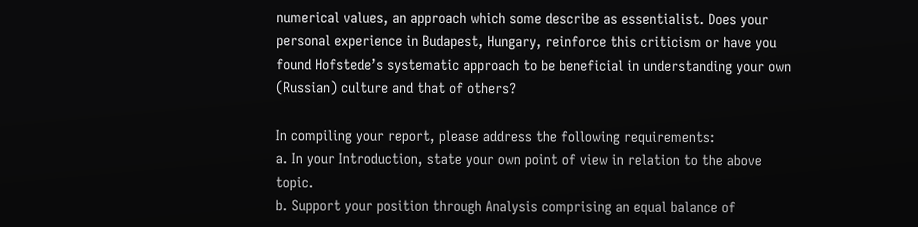numerical values, an approach which some describe as essentialist. Does your personal experience in Budapest, Hungary, reinforce this criticism or have you found Hofstede’s systematic approach to be beneficial in understanding your own (Russian) culture and that of others?

In compiling your report, please address the following requirements:
a. In your Introduction, state your own point of view in relation to the above topic.
b. Support your position through Analysis comprising an equal balance of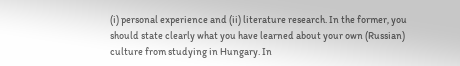(i) personal experience and (ii) literature research. In the former, you should state clearly what you have learned about your own (Russian) culture from studying in Hungary. In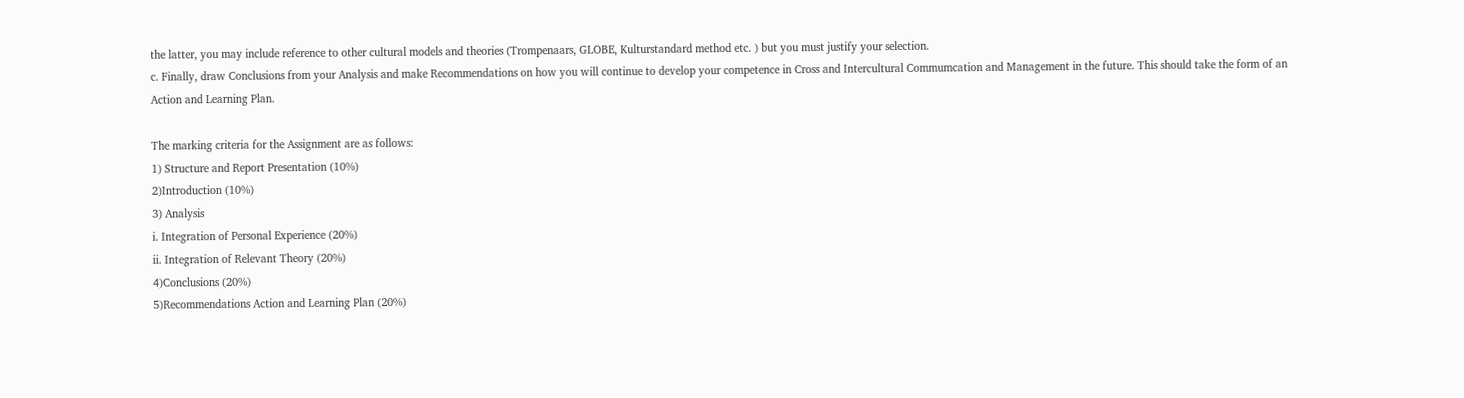the latter, you may include reference to other cultural models and theories (Trompenaars, GLOBE, Kulturstandard method etc. ) but you must justify your selection.
c. Finally, draw Conclusions from your Analysis and make Recommendations on how you will continue to develop your competence in Cross and Intercultural Commumcation and Management in the future. This should take the form of an Action and Learning Plan.

The marking criteria for the Assignment are as follows:
1) Structure and Report Presentation (10%)
2)Introduction (10%)
3) Analysis
i. Integration of Personal Experience (20%)
ii. Integration of Relevant Theory (20%)
4)Conclusions (20%)
5)Recommendations Action and Learning Plan (20%)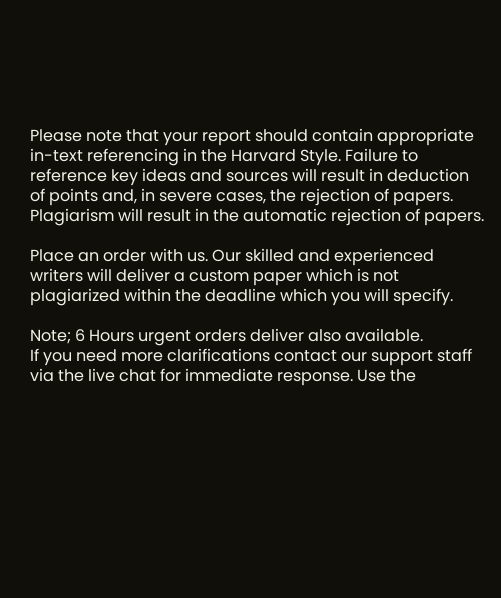Please note that your report should contain appropriate in-text referencing in the Harvard Style. Failure to reference key ideas and sources will result in deduction of points and, in severe cases, the rejection of papers.
Plagiarism will result in the automatic rejection of papers.

Place an order with us. Our skilled and experienced writers will deliver a custom paper which is not plagiarized within the deadline which you will specify.

Note; 6 Hours urgent orders deliver also available.
If you need more clarifications contact our support staff via the live chat for immediate response. Use the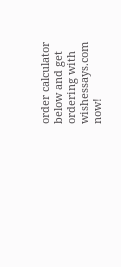order calculator below and get ordering with wishessays.com now!